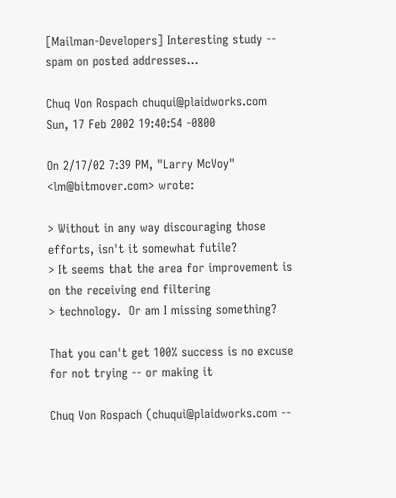[Mailman-Developers] Interesting study -- spam on posted addresses...

Chuq Von Rospach chuqui@plaidworks.com
Sun, 17 Feb 2002 19:40:54 -0800

On 2/17/02 7:39 PM, "Larry McVoy" <lm@bitmover.com> wrote:

> Without in any way discouraging those efforts, isn't it somewhat futile?
> It seems that the area for improvement is on the receiving end filtering
> technology.  Or am I missing something?

That you can't get 100% success is no excuse for not trying -- or making it

Chuq Von Rospach (chuqui@plaidworks.com --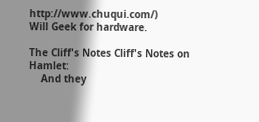http://www.chuqui.com/)
Will Geek for hardware.

The Cliff's Notes Cliff's Notes on Hamlet:
    And they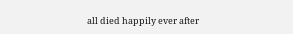all died happily ever after